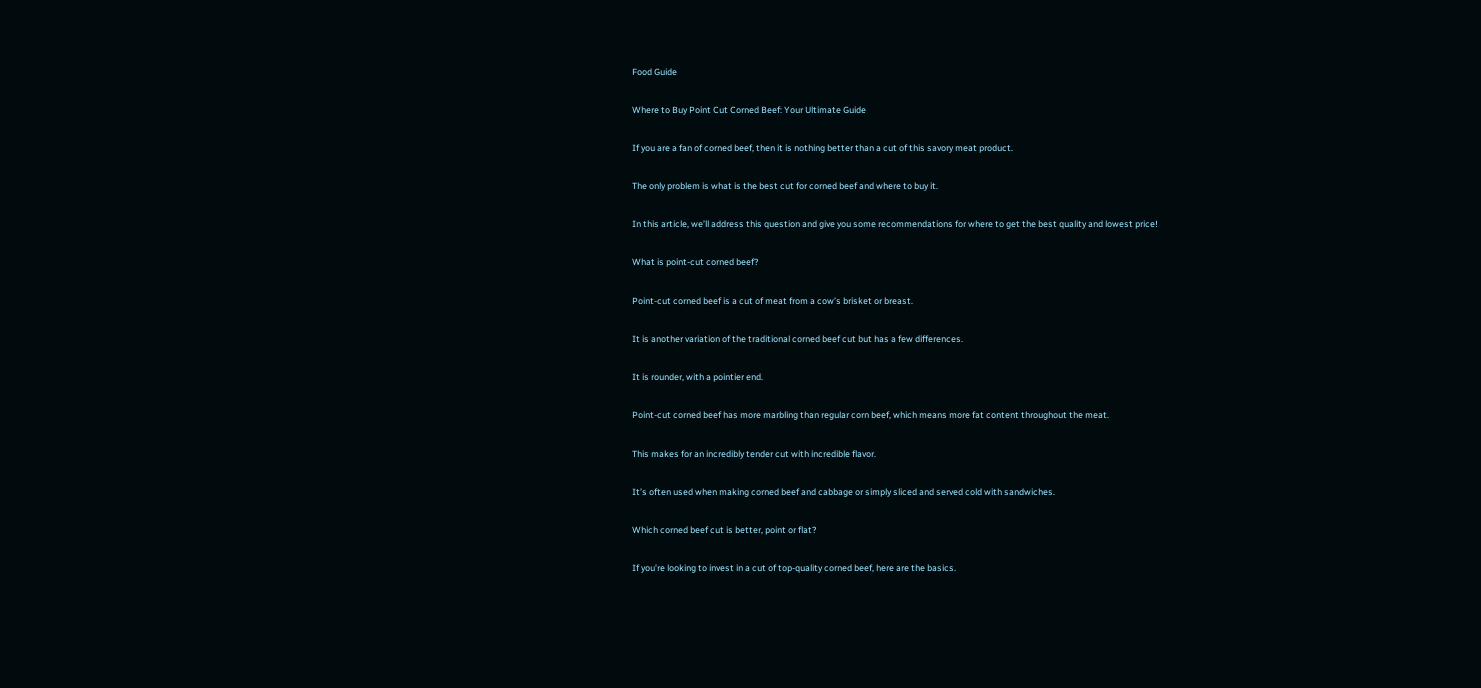Food Guide

Where to Buy Point Cut Corned Beef: Your Ultimate Guide

If you are a fan of corned beef, then it is nothing better than a cut of this savory meat product.

The only problem is what is the best cut for corned beef and where to buy it.

In this article, we’ll address this question and give you some recommendations for where to get the best quality and lowest price!

What is point-cut corned beef?

Point-cut corned beef is a cut of meat from a cow’s brisket or breast.

It is another variation of the traditional corned beef cut but has a few differences.

It is rounder, with a pointier end.

Point-cut corned beef has more marbling than regular corn beef, which means more fat content throughout the meat.

This makes for an incredibly tender cut with incredible flavor.

It’s often used when making corned beef and cabbage or simply sliced and served cold with sandwiches.

Which corned beef cut is better, point or flat?

If you’re looking to invest in a cut of top-quality corned beef, here are the basics.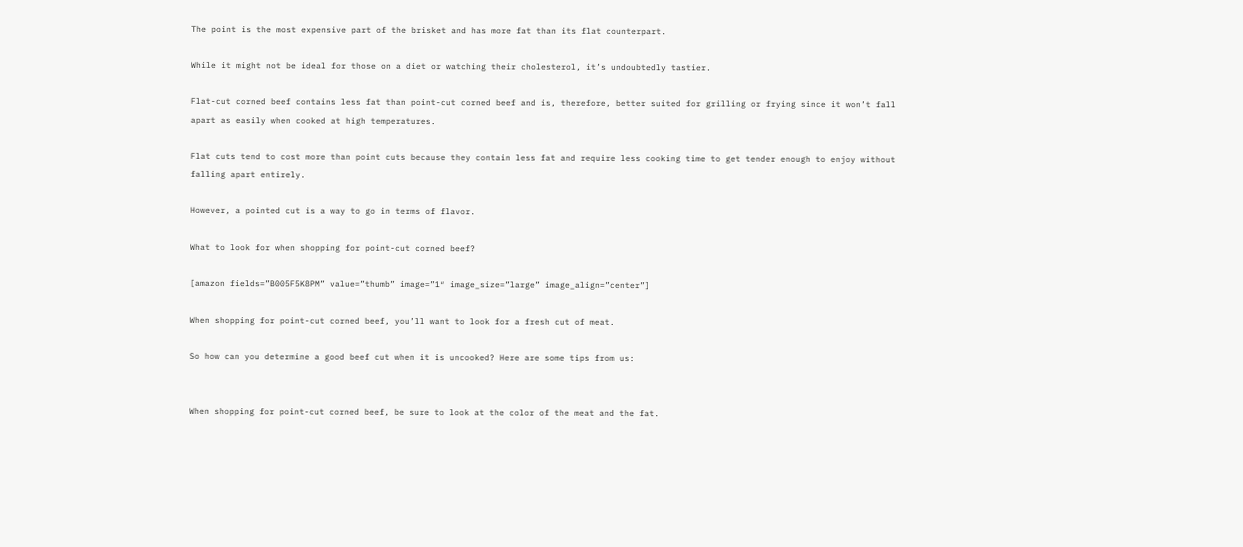The point is the most expensive part of the brisket and has more fat than its flat counterpart.

While it might not be ideal for those on a diet or watching their cholesterol, it’s undoubtedly tastier.

Flat-cut corned beef contains less fat than point-cut corned beef and is, therefore, better suited for grilling or frying since it won’t fall apart as easily when cooked at high temperatures.

Flat cuts tend to cost more than point cuts because they contain less fat and require less cooking time to get tender enough to enjoy without falling apart entirely.

However, a pointed cut is a way to go in terms of flavor.

What to look for when shopping for point-cut corned beef?

[amazon fields=”B005F5K8PM” value=”thumb” image=”1″ image_size=”large” image_align=”center”]

When shopping for point-cut corned beef, you’ll want to look for a fresh cut of meat.

So how can you determine a good beef cut when it is uncooked? Here are some tips from us:


When shopping for point-cut corned beef, be sure to look at the color of the meat and the fat.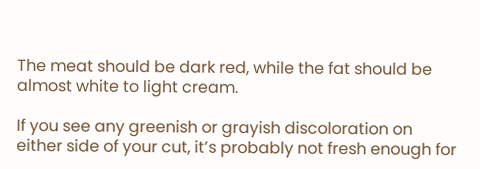The meat should be dark red, while the fat should be almost white to light cream.

If you see any greenish or grayish discoloration on either side of your cut, it’s probably not fresh enough for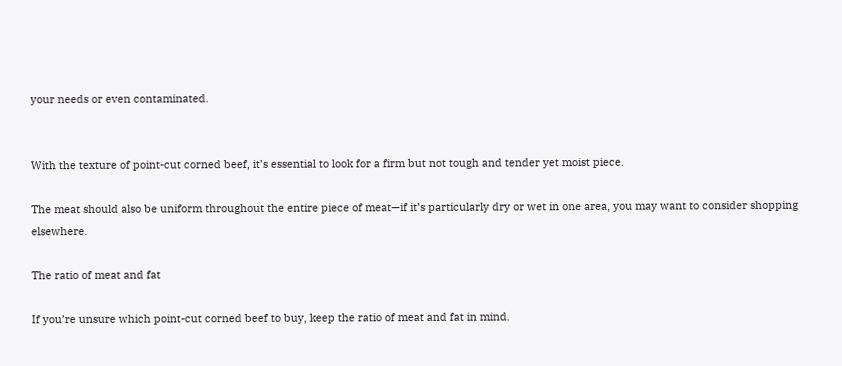your needs or even contaminated.


With the texture of point-cut corned beef, it’s essential to look for a firm but not tough and tender yet moist piece.

The meat should also be uniform throughout the entire piece of meat—if it’s particularly dry or wet in one area, you may want to consider shopping elsewhere.

The ratio of meat and fat

If you’re unsure which point-cut corned beef to buy, keep the ratio of meat and fat in mind.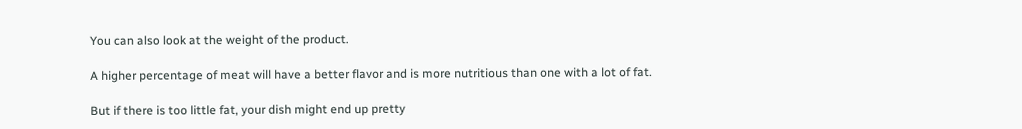You can also look at the weight of the product.

A higher percentage of meat will have a better flavor and is more nutritious than one with a lot of fat.

But if there is too little fat, your dish might end up pretty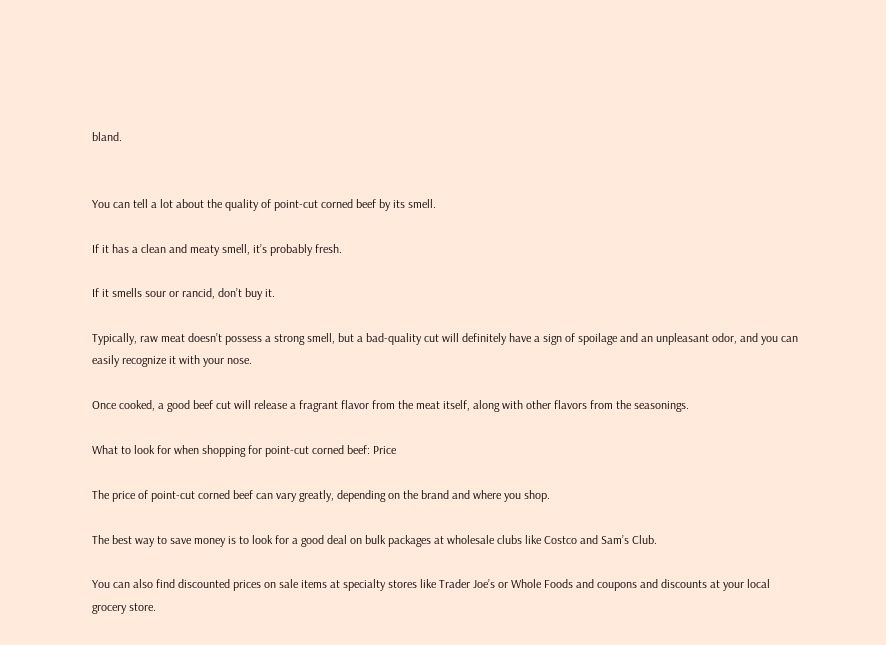bland.


You can tell a lot about the quality of point-cut corned beef by its smell.

If it has a clean and meaty smell, it’s probably fresh.

If it smells sour or rancid, don’t buy it.

Typically, raw meat doesn’t possess a strong smell, but a bad-quality cut will definitely have a sign of spoilage and an unpleasant odor, and you can easily recognize it with your nose.

Once cooked, a good beef cut will release a fragrant flavor from the meat itself, along with other flavors from the seasonings.

What to look for when shopping for point-cut corned beef: Price

The price of point-cut corned beef can vary greatly, depending on the brand and where you shop.

The best way to save money is to look for a good deal on bulk packages at wholesale clubs like Costco and Sam’s Club.

You can also find discounted prices on sale items at specialty stores like Trader Joe’s or Whole Foods and coupons and discounts at your local grocery store.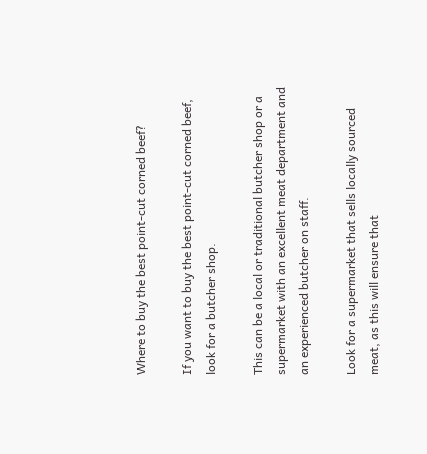Where to buy the best point-cut corned beef?

If you want to buy the best point-cut corned beef, look for a butcher shop.

This can be a local or traditional butcher shop or a supermarket with an excellent meat department and an experienced butcher on staff.

Look for a supermarket that sells locally sourced meat, as this will ensure that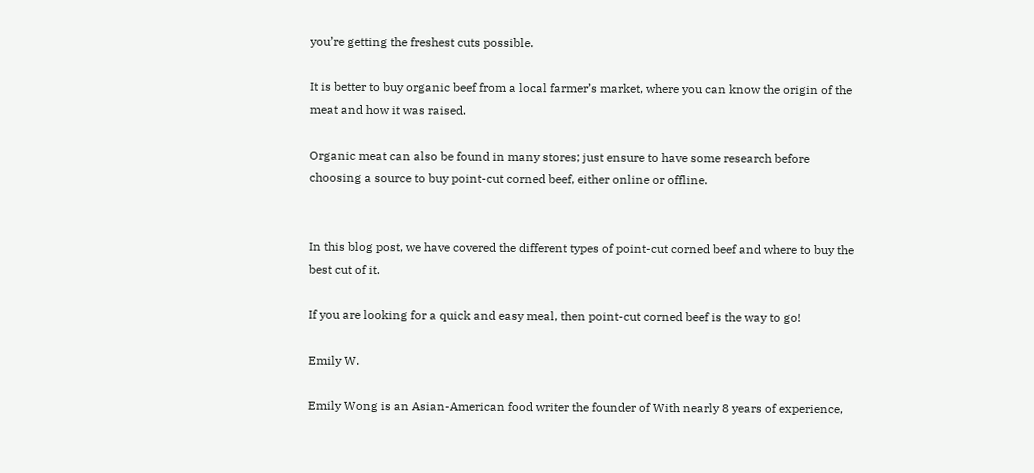you’re getting the freshest cuts possible.

It is better to buy organic beef from a local farmer’s market, where you can know the origin of the meat and how it was raised.

Organic meat can also be found in many stores; just ensure to have some research before choosing a source to buy point-cut corned beef, either online or offline.


In this blog post, we have covered the different types of point-cut corned beef and where to buy the best cut of it.

If you are looking for a quick and easy meal, then point-cut corned beef is the way to go!

Emily W.

Emily Wong is an Asian-American food writer the founder of With nearly 8 years of experience,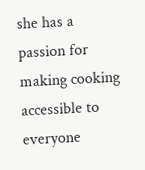she has a passion for making cooking accessible to everyone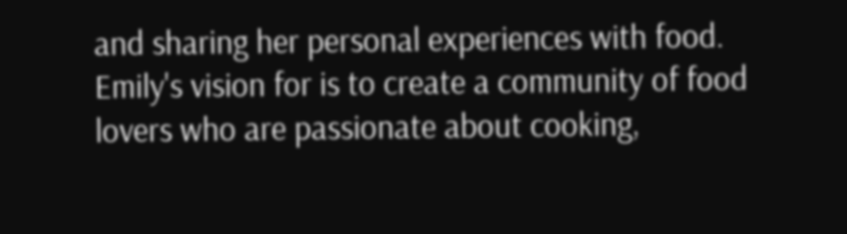and sharing her personal experiences with food. Emily's vision for is to create a community of food lovers who are passionate about cooking,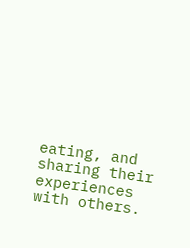eating, and sharing their experiences with others.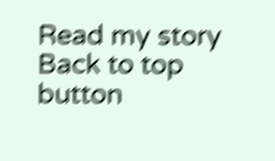Read my story
Back to top button